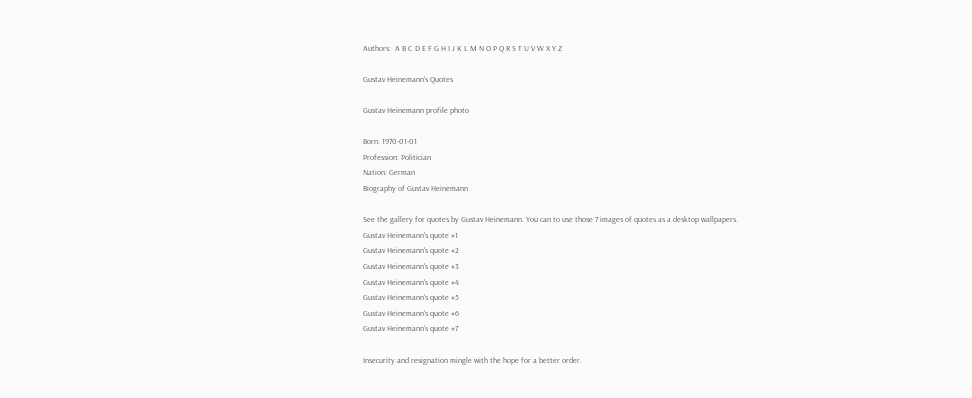Authors:  A B C D E F G H I J K L M N O P Q R S T U V W X Y Z

Gustav Heinemann's Quotes

Gustav Heinemann profile photo

Born: 1970-01-01
Profession: Politician
Nation: German
Biography of Gustav Heinemann

See the gallery for quotes by Gustav Heinemann. You can to use those 7 images of quotes as a desktop wallpapers.
Gustav Heinemann's quote #1
Gustav Heinemann's quote #2
Gustav Heinemann's quote #3
Gustav Heinemann's quote #4
Gustav Heinemann's quote #5
Gustav Heinemann's quote #6
Gustav Heinemann's quote #7

Insecurity and resignation mingle with the hope for a better order.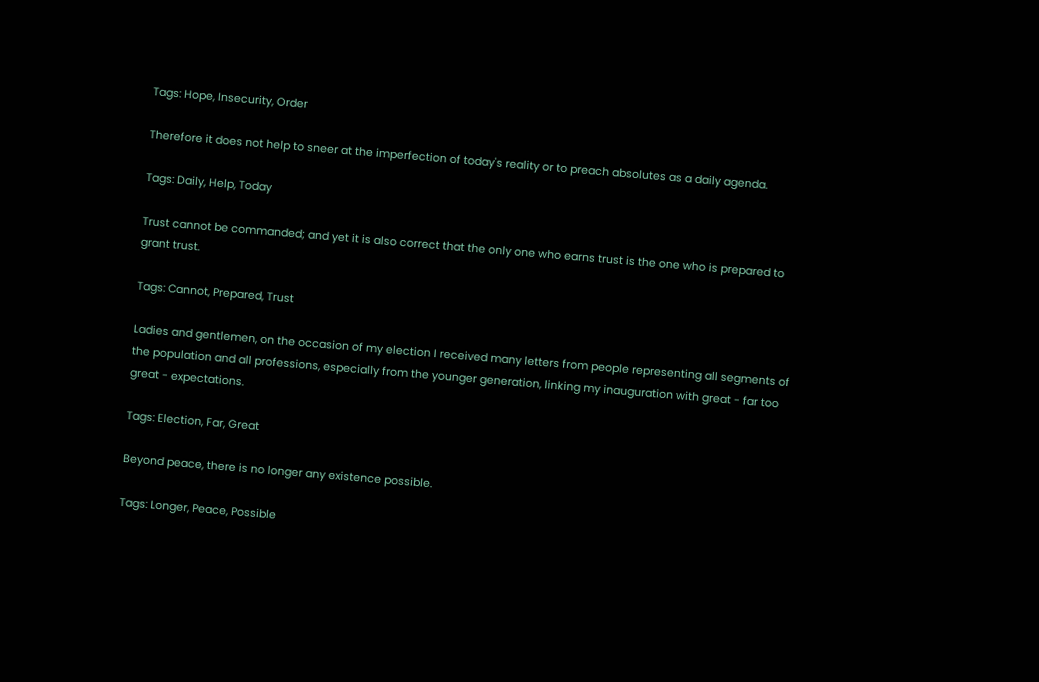Tags: Hope, Insecurity, Order

Therefore it does not help to sneer at the imperfection of today's reality or to preach absolutes as a daily agenda.

Tags: Daily, Help, Today

Trust cannot be commanded; and yet it is also correct that the only one who earns trust is the one who is prepared to grant trust.

Tags: Cannot, Prepared, Trust

Ladies and gentlemen, on the occasion of my election I received many letters from people representing all segments of the population and all professions, especially from the younger generation, linking my inauguration with great - far too great - expectations.

Tags: Election, Far, Great

Beyond peace, there is no longer any existence possible.

Tags: Longer, Peace, Possible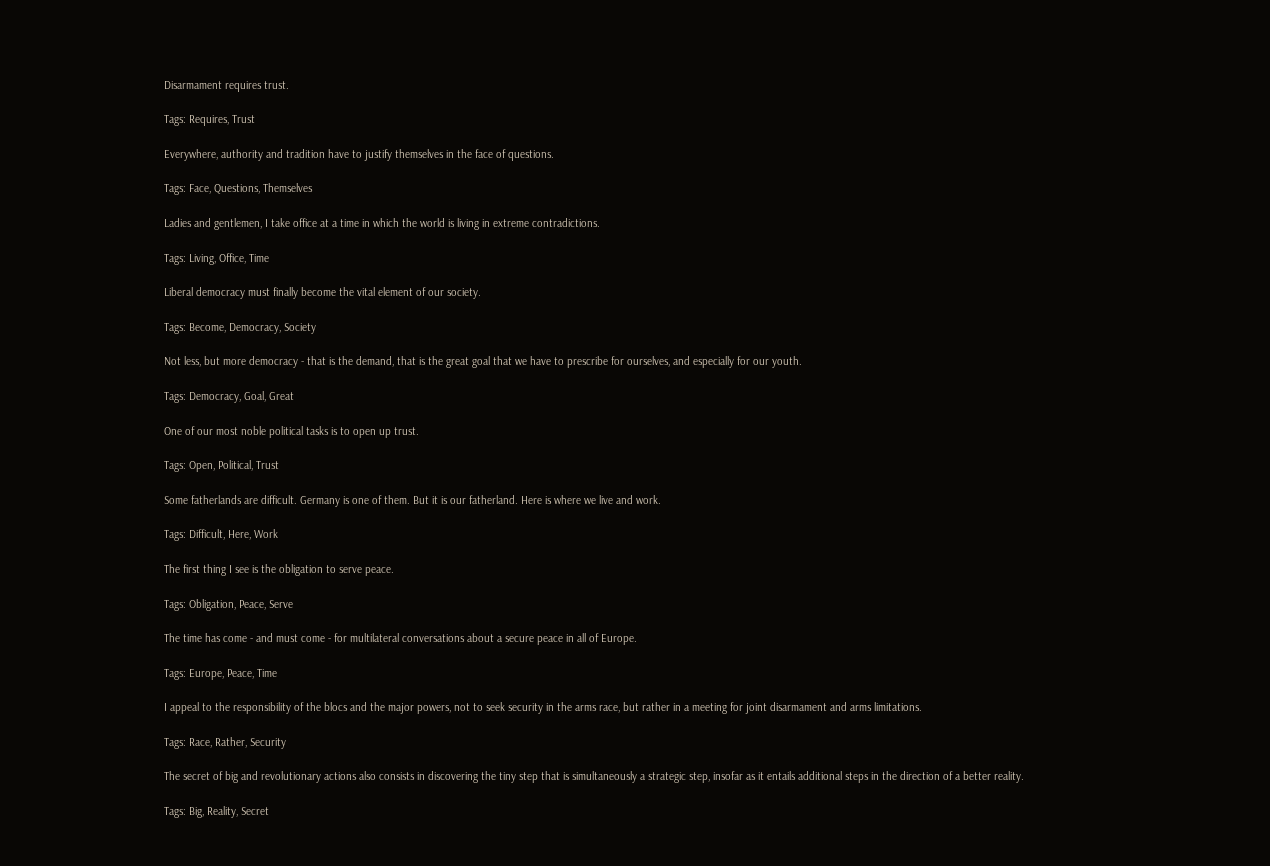Disarmament requires trust.

Tags: Requires, Trust

Everywhere, authority and tradition have to justify themselves in the face of questions.

Tags: Face, Questions, Themselves

Ladies and gentlemen, I take office at a time in which the world is living in extreme contradictions.

Tags: Living, Office, Time

Liberal democracy must finally become the vital element of our society.

Tags: Become, Democracy, Society

Not less, but more democracy - that is the demand, that is the great goal that we have to prescribe for ourselves, and especially for our youth.

Tags: Democracy, Goal, Great

One of our most noble political tasks is to open up trust.

Tags: Open, Political, Trust

Some fatherlands are difficult. Germany is one of them. But it is our fatherland. Here is where we live and work.

Tags: Difficult, Here, Work

The first thing I see is the obligation to serve peace.

Tags: Obligation, Peace, Serve

The time has come - and must come - for multilateral conversations about a secure peace in all of Europe.

Tags: Europe, Peace, Time

I appeal to the responsibility of the blocs and the major powers, not to seek security in the arms race, but rather in a meeting for joint disarmament and arms limitations.

Tags: Race, Rather, Security

The secret of big and revolutionary actions also consists in discovering the tiny step that is simultaneously a strategic step, insofar as it entails additional steps in the direction of a better reality.

Tags: Big, Reality, Secret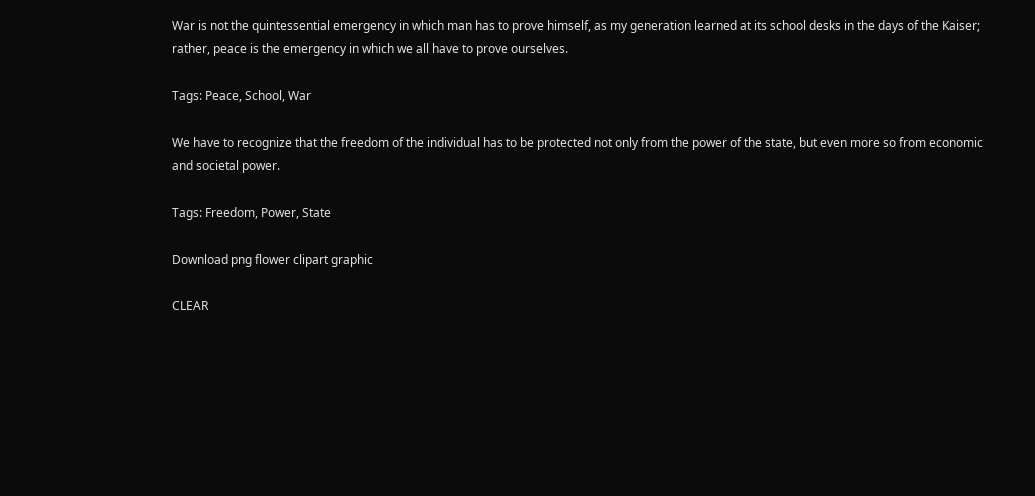War is not the quintessential emergency in which man has to prove himself, as my generation learned at its school desks in the days of the Kaiser; rather, peace is the emergency in which we all have to prove ourselves.

Tags: Peace, School, War

We have to recognize that the freedom of the individual has to be protected not only from the power of the state, but even more so from economic and societal power.

Tags: Freedom, Power, State

Download png flower clipart graphic

CLEAR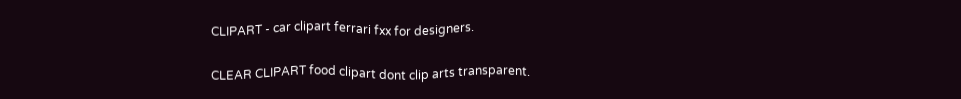CLIPART - car clipart ferrari fxx for designers.

CLEAR CLIPART food clipart dont clip arts transparent.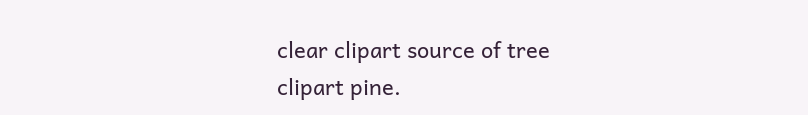clear clipart source of tree clipart pine.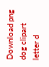Download png dog clipart letter d